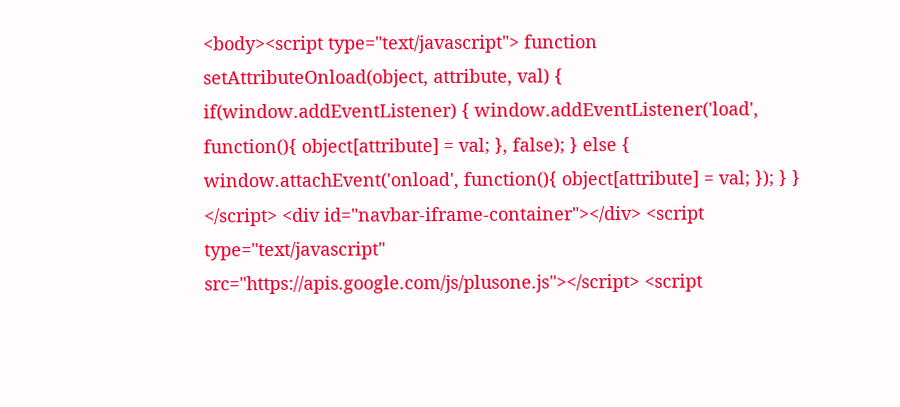<body><script type="text/javascript"> function setAttributeOnload(object, attribute, val) { if(window.addEventListener) { window.addEventListener('load', function(){ object[attribute] = val; }, false); } else { window.attachEvent('onload', function(){ object[attribute] = val; }); } } </script> <div id="navbar-iframe-container"></div> <script type="text/javascript" src="https://apis.google.com/js/plusone.js"></script> <script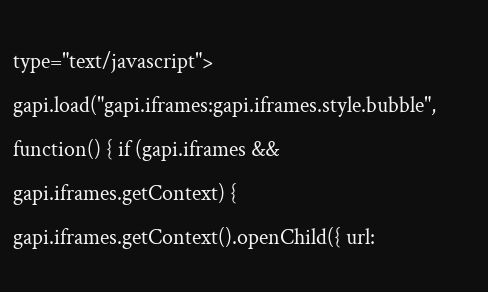type="text/javascript"> gapi.load("gapi.iframes:gapi.iframes.style.bubble", function() { if (gapi.iframes && gapi.iframes.getContext) { gapi.iframes.getContext().openChild({ url: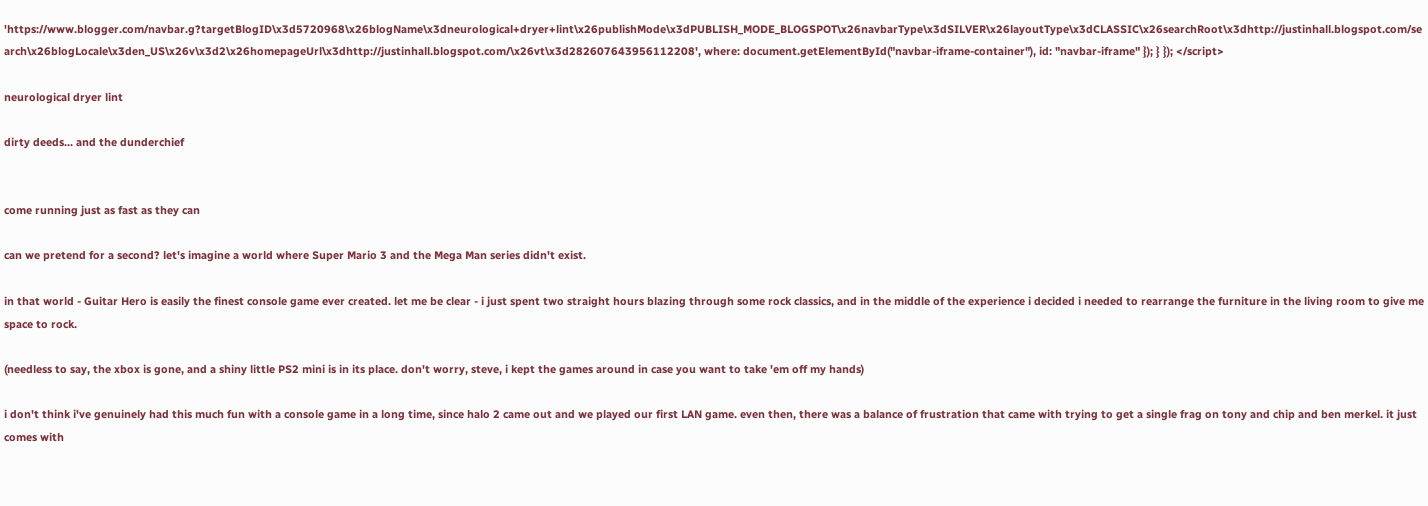'https://www.blogger.com/navbar.g?targetBlogID\x3d5720968\x26blogName\x3dneurological+dryer+lint\x26publishMode\x3dPUBLISH_MODE_BLOGSPOT\x26navbarType\x3dSILVER\x26layoutType\x3dCLASSIC\x26searchRoot\x3dhttp://justinhall.blogspot.com/search\x26blogLocale\x3den_US\x26v\x3d2\x26homepageUrl\x3dhttp://justinhall.blogspot.com/\x26vt\x3d282607643956112208', where: document.getElementById("navbar-iframe-container"), id: "navbar-iframe" }); } }); </script>

neurological dryer lint

dirty deeds... and the dunderchief


come running just as fast as they can

can we pretend for a second? let's imagine a world where Super Mario 3 and the Mega Man series didn't exist.

in that world - Guitar Hero is easily the finest console game ever created. let me be clear - i just spent two straight hours blazing through some rock classics, and in the middle of the experience i decided i needed to rearrange the furniture in the living room to give me space to rock.

(needless to say, the xbox is gone, and a shiny little PS2 mini is in its place. don't worry, steve, i kept the games around in case you want to take 'em off my hands)

i don't think i've genuinely had this much fun with a console game in a long time, since halo 2 came out and we played our first LAN game. even then, there was a balance of frustration that came with trying to get a single frag on tony and chip and ben merkel. it just comes with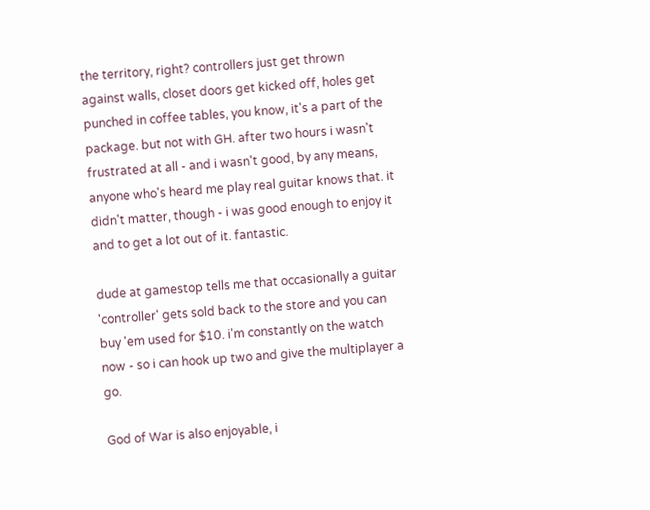the territory, right? controllers just get thrown against walls, closet doors get kicked off, holes get punched in coffee tables, you know, it's a part of the package. but not with GH. after two hours i wasn't frustrated at all - and i wasn't good, by any means, anyone who's heard me play real guitar knows that. it didn't matter, though - i was good enough to enjoy it and to get a lot out of it. fantastic.

dude at gamestop tells me that occasionally a guitar 'controller' gets sold back to the store and you can buy 'em used for $10. i'm constantly on the watch now - so i can hook up two and give the multiplayer a go.

God of War is also enjoyable, i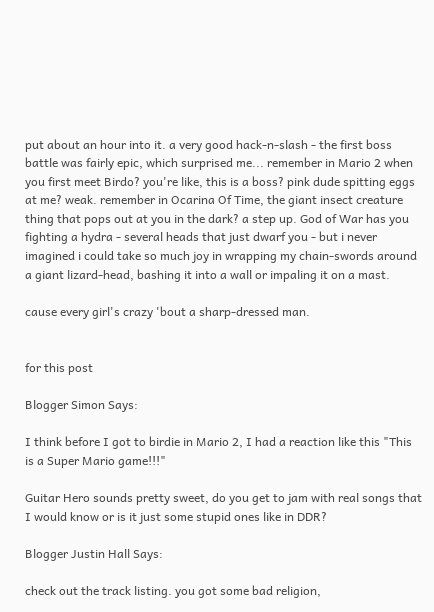put about an hour into it. a very good hack-n-slash - the first boss battle was fairly epic, which surprised me... remember in Mario 2 when you first meet Birdo? you're like, this is a boss? pink dude spitting eggs at me? weak. remember in Ocarina Of Time, the giant insect creature thing that pops out at you in the dark? a step up. God of War has you fighting a hydra - several heads that just dwarf you - but i never imagined i could take so much joy in wrapping my chain-swords around a giant lizard-head, bashing it into a wall or impaling it on a mast.

cause every girl's crazy 'bout a sharp-dressed man.


for this post

Blogger Simon Says:

I think before I got to birdie in Mario 2, I had a reaction like this "This is a Super Mario game!!!"

Guitar Hero sounds pretty sweet, do you get to jam with real songs that I would know or is it just some stupid ones like in DDR?

Blogger Justin Hall Says:

check out the track listing. you got some bad religion,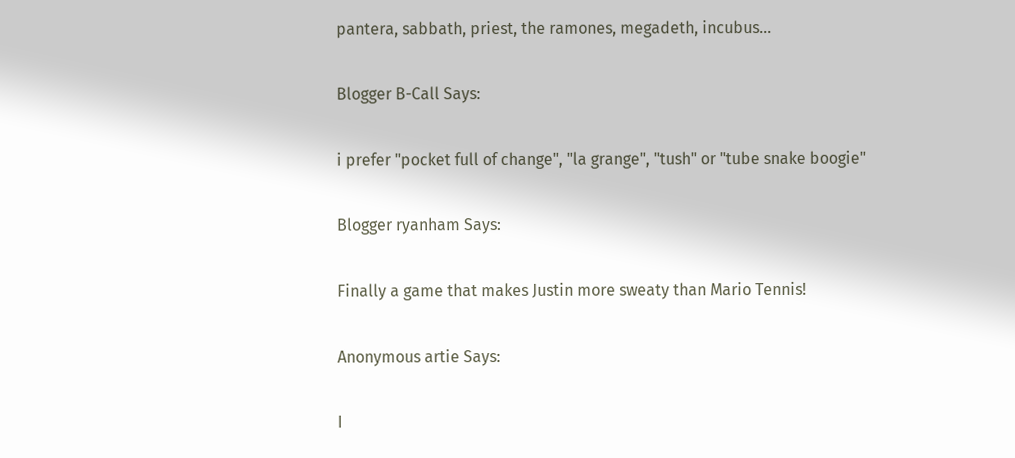pantera, sabbath, priest, the ramones, megadeth, incubus...

Blogger B-Call Says:

i prefer "pocket full of change", "la grange", "tush" or "tube snake boogie"

Blogger ryanham Says:

Finally a game that makes Justin more sweaty than Mario Tennis!

Anonymous artie Says:

I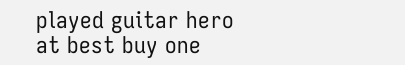played guitar hero at best buy one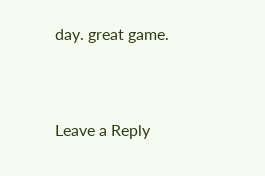day. great game.


Leave a Reply